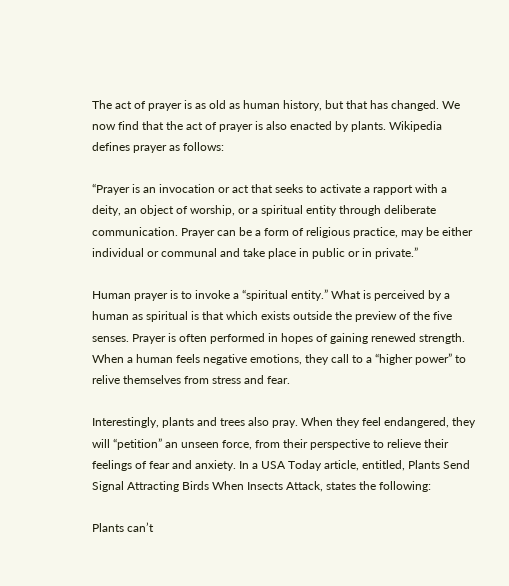The act of prayer is as old as human history, but that has changed. We now find that the act of prayer is also enacted by plants. Wikipedia defines prayer as follows:

“Prayer is an invocation or act that seeks to activate a rapport with a deity, an object of worship, or a spiritual entity through deliberate communication. Prayer can be a form of religious practice, may be either individual or communal and take place in public or in private.”

Human prayer is to invoke a “spiritual entity.” What is perceived by a human as spiritual is that which exists outside the preview of the five senses. Prayer is often performed in hopes of gaining renewed strength. When a human feels negative emotions, they call to a “higher power” to relive themselves from stress and fear.

Interestingly, plants and trees also pray. When they feel endangered, they will “petition” an unseen force, from their perspective to relieve their feelings of fear and anxiety. In a USA Today article, entitled, Plants Send Signal Attracting Birds When Insects Attack, states the following:

Plants can’t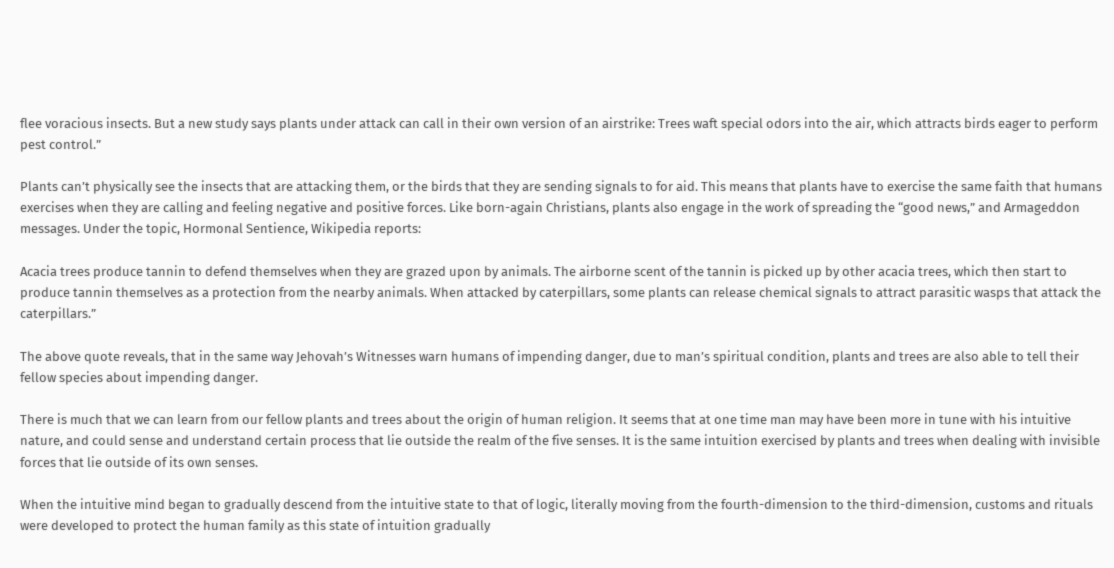flee voracious insects. But a new study says plants under attack can call in their own version of an airstrike: Trees waft special odors into the air, which attracts birds eager to perform pest control.”

Plants can’t physically see the insects that are attacking them, or the birds that they are sending signals to for aid. This means that plants have to exercise the same faith that humans exercises when they are calling and feeling negative and positive forces. Like born-again Christians, plants also engage in the work of spreading the “good news,” and Armageddon messages. Under the topic, Hormonal Sentience, Wikipedia reports:

Acacia trees produce tannin to defend themselves when they are grazed upon by animals. The airborne scent of the tannin is picked up by other acacia trees, which then start to produce tannin themselves as a protection from the nearby animals. When attacked by caterpillars, some plants can release chemical signals to attract parasitic wasps that attack the caterpillars.”

The above quote reveals, that in the same way Jehovah’s Witnesses warn humans of impending danger, due to man’s spiritual condition, plants and trees are also able to tell their fellow species about impending danger.

There is much that we can learn from our fellow plants and trees about the origin of human religion. It seems that at one time man may have been more in tune with his intuitive nature, and could sense and understand certain process that lie outside the realm of the five senses. It is the same intuition exercised by plants and trees when dealing with invisible forces that lie outside of its own senses.

When the intuitive mind began to gradually descend from the intuitive state to that of logic, literally moving from the fourth-dimension to the third-dimension, customs and rituals were developed to protect the human family as this state of intuition gradually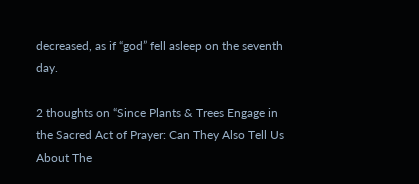decreased, as if “god” fell asleep on the seventh day.

2 thoughts on “Since Plants & Trees Engage in the Sacred Act of Prayer: Can They Also Tell Us About The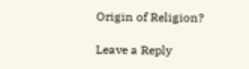Origin of Religion?

Leave a Reply